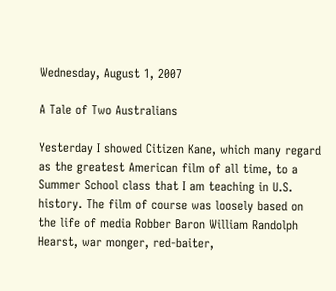Wednesday, August 1, 2007

A Tale of Two Australians

Yesterday I showed Citizen Kane, which many regard as the greatest American film of all time, to a Summer School class that I am teaching in U.S. history. The film of course was loosely based on the life of media Robber Baron William Randolph Hearst, war monger, red-baiter,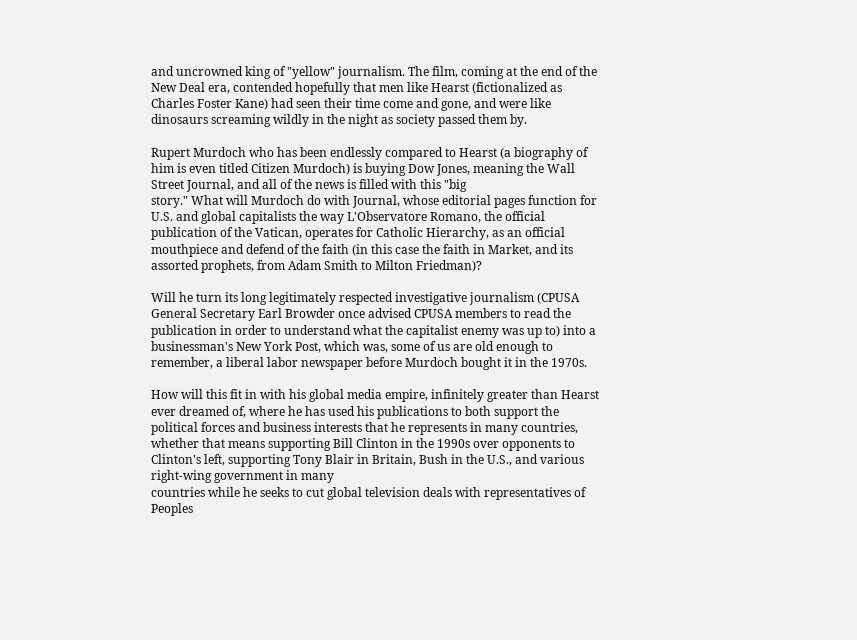and uncrowned king of "yellow" journalism. The film, coming at the end of the New Deal era, contended hopefully that men like Hearst (fictionalized as Charles Foster Kane) had seen their time come and gone, and were like dinosaurs screaming wildly in the night as society passed them by.

Rupert Murdoch who has been endlessly compared to Hearst (a biography of him is even titled Citizen Murdoch) is buying Dow Jones, meaning the Wall Street Journal, and all of the news is filled with this "big
story." What will Murdoch do with Journal, whose editorial pages function for U.S. and global capitalists the way L'Observatore Romano, the official publication of the Vatican, operates for Catholic Hierarchy, as an official mouthpiece and defend of the faith (in this case the faith in Market, and its assorted prophets, from Adam Smith to Milton Friedman)?

Will he turn its long legitimately respected investigative journalism (CPUSA General Secretary Earl Browder once advised CPUSA members to read the publication in order to understand what the capitalist enemy was up to) into a businessman's New York Post, which was, some of us are old enough to remember, a liberal labor newspaper before Murdoch bought it in the 1970s.

How will this fit in with his global media empire, infinitely greater than Hearst ever dreamed of, where he has used his publications to both support the political forces and business interests that he represents in many countries, whether that means supporting Bill Clinton in the 1990s over opponents to Clinton's left, supporting Tony Blair in Britain, Bush in the U.S., and various right-wing government in many
countries while he seeks to cut global television deals with representatives of Peoples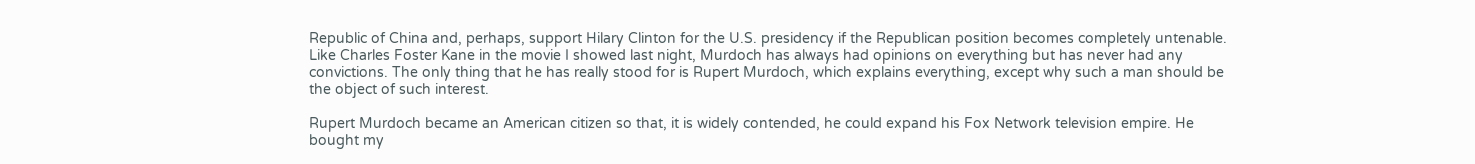Republic of China and, perhaps, support Hilary Clinton for the U.S. presidency if the Republican position becomes completely untenable. Like Charles Foster Kane in the movie I showed last night, Murdoch has always had opinions on everything but has never had any convictions. The only thing that he has really stood for is Rupert Murdoch, which explains everything, except why such a man should be the object of such interest.

Rupert Murdoch became an American citizen so that, it is widely contended, he could expand his Fox Network television empire. He bought my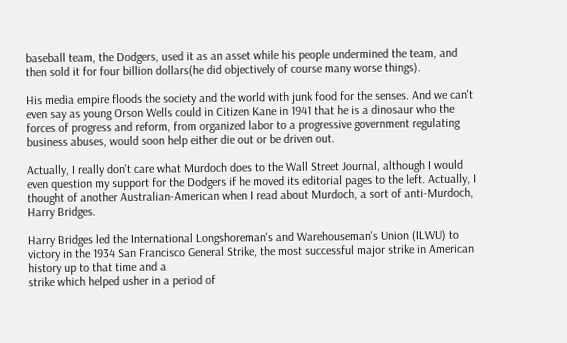baseball team, the Dodgers, used it as an asset while his people undermined the team, and then sold it for four billion dollars(he did objectively of course many worse things).

His media empire floods the society and the world with junk food for the senses. And we can't even say as young Orson Wells could in Citizen Kane in 1941 that he is a dinosaur who the forces of progress and reform, from organized labor to a progressive government regulating business abuses, would soon help either die out or be driven out.

Actually, I really don't care what Murdoch does to the Wall Street Journal, although I would even question my support for the Dodgers if he moved its editorial pages to the left. Actually, I thought of another Australian-American when I read about Murdoch, a sort of anti-Murdoch, Harry Bridges.

Harry Bridges led the International Longshoreman's and Warehouseman's Union (ILWU) to victory in the 1934 San Francisco General Strike, the most successful major strike in American history up to that time and a
strike which helped usher in a period of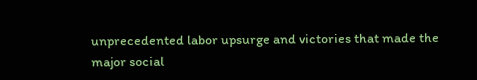unprecedented labor upsurge and victories that made the major social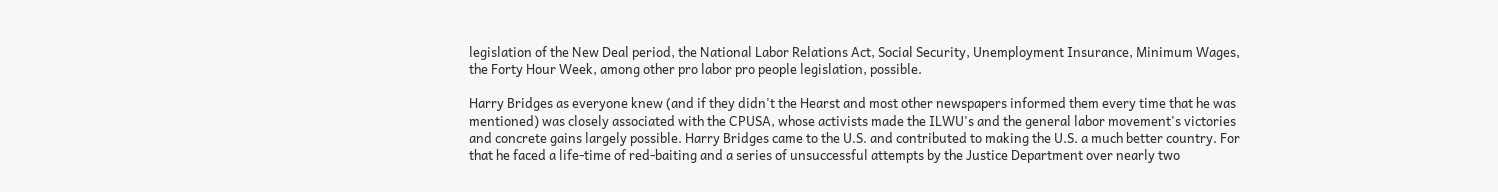legislation of the New Deal period, the National Labor Relations Act, Social Security, Unemployment Insurance, Minimum Wages, the Forty Hour Week, among other pro labor pro people legislation, possible.

Harry Bridges as everyone knew (and if they didn't the Hearst and most other newspapers informed them every time that he was mentioned) was closely associated with the CPUSA, whose activists made the ILWU's and the general labor movement's victories and concrete gains largely possible. Harry Bridges came to the U.S. and contributed to making the U.S. a much better country. For that he faced a life-time of red-baiting and a series of unsuccessful attempts by the Justice Department over nearly two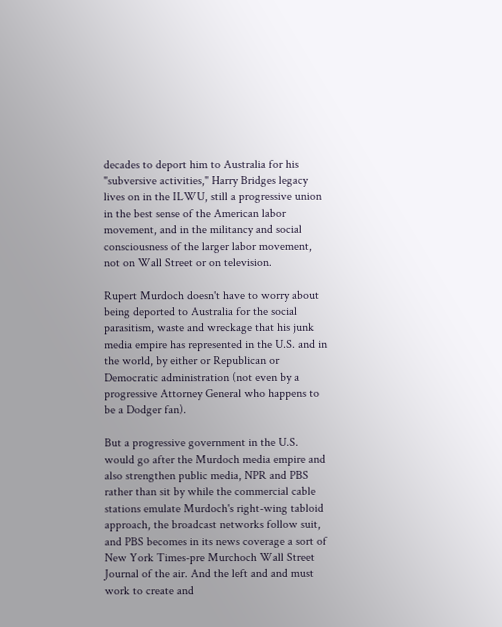decades to deport him to Australia for his "subversive activities," Harry Bridges legacy lives on in the ILWU, still a progressive union in the best sense of the American labor movement, and in the militancy and social consciousness of the larger labor movement, not on Wall Street or on television.

Rupert Murdoch doesn't have to worry about being deported to Australia for the social parasitism, waste and wreckage that his junk media empire has represented in the U.S. and in the world, by either or Republican or Democratic administration (not even by a progressive Attorney General who happens to be a Dodger fan).

But a progressive government in the U.S. would go after the Murdoch media empire and also strengthen public media, NPR and PBS rather than sit by while the commercial cable stations emulate Murdoch's right-wing tabloid approach, the broadcast networks follow suit, and PBS becomes in its news coverage a sort of New York Times-pre Murchoch Wall Street Journal of the air. And the left and and must work to create and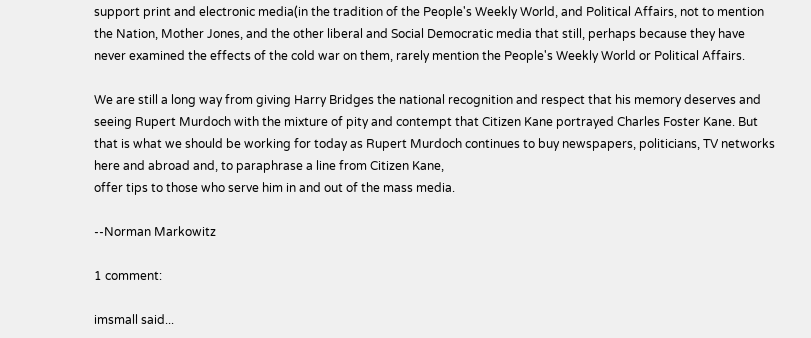support print and electronic media(in the tradition of the People's Weekly World, and Political Affairs, not to mention the Nation, Mother Jones, and the other liberal and Social Democratic media that still, perhaps because they have never examined the effects of the cold war on them, rarely mention the People's Weekly World or Political Affairs.

We are still a long way from giving Harry Bridges the national recognition and respect that his memory deserves and seeing Rupert Murdoch with the mixture of pity and contempt that Citizen Kane portrayed Charles Foster Kane. But that is what we should be working for today as Rupert Murdoch continues to buy newspapers, politicians, TV networks here and abroad and, to paraphrase a line from Citizen Kane,
offer tips to those who serve him in and out of the mass media.

--Norman Markowitz

1 comment:

imsmall said...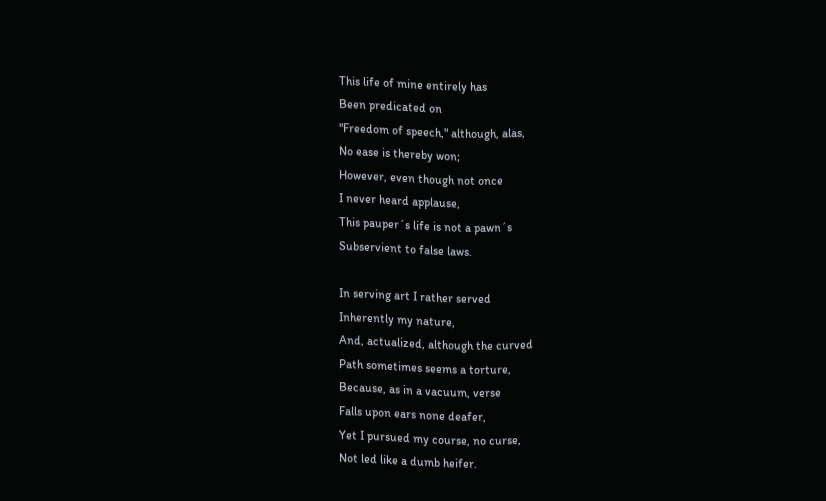This life of mine entirely has
Been predicated on
"Freedom of speech," although, alas,
No ease is thereby won;
However, even though not once
I never heard applause,
This pauper´s life is not a pawn´s
Subservient to false laws.

In serving art I rather served
Inherently my nature,
And, actualized, although the curved
Path sometimes seems a torture,
Because, as in a vacuum, verse
Falls upon ears none deafer,
Yet I pursued my course, no curse,
Not led like a dumb heifer.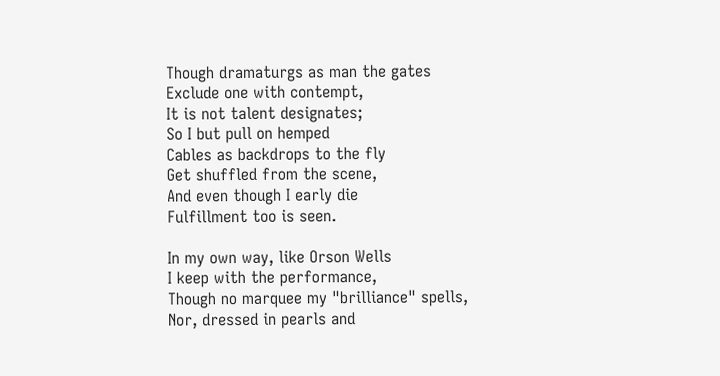Though dramaturgs as man the gates
Exclude one with contempt,
It is not talent designates;
So I but pull on hemped
Cables as backdrops to the fly
Get shuffled from the scene,
And even though I early die
Fulfillment too is seen.

In my own way, like Orson Wells
I keep with the performance,
Though no marquee my "brilliance" spells,
Nor, dressed in pearls and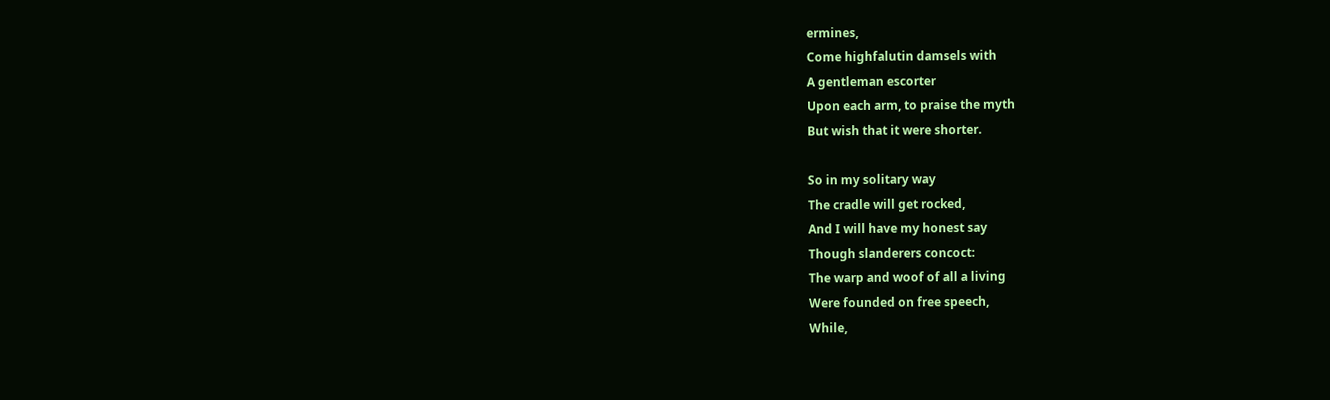ermines,
Come highfalutin damsels with
A gentleman escorter
Upon each arm, to praise the myth
But wish that it were shorter.

So in my solitary way
The cradle will get rocked,
And I will have my honest say
Though slanderers concoct:
The warp and woof of all a living
Were founded on free speech,
While,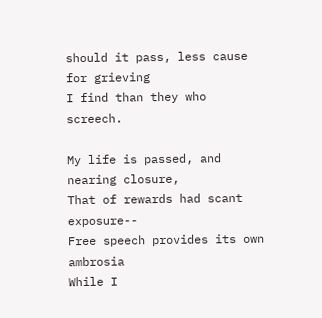should it pass, less cause for grieving
I find than they who screech.

My life is passed, and nearing closure,
That of rewards had scant exposure--
Free speech provides its own ambrosia
While I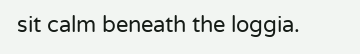sit calm beneath the loggia.